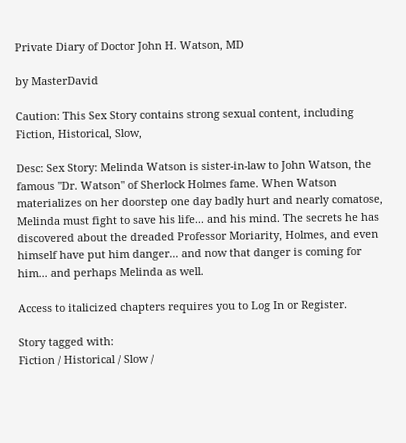Private Diary of Doctor John H. Watson, MD

by MasterDavid

Caution: This Sex Story contains strong sexual content, including Fiction, Historical, Slow,

Desc: Sex Story: Melinda Watson is sister-in-law to John Watson, the famous "Dr. Watson" of Sherlock Holmes fame. When Watson materializes on her doorstep one day badly hurt and nearly comatose, Melinda must fight to save his life... and his mind. The secrets he has discovered about the dreaded Professor Moriarity, Holmes, and even himself have put him danger... and now that danger is coming for him... and perhaps Melinda as well.

Access to italicized chapters requires you to Log In or Register.

Story tagged with:
Fiction / Historical / Slow /